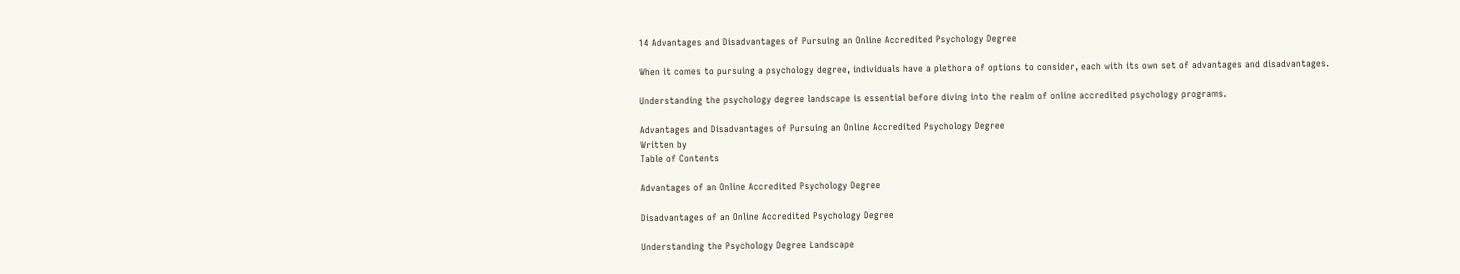14 Advantages and Disadvantages of Pursuing an Online Accredited Psychology Degree

When it comes to pursuing a psychology degree, individuals have a plethora of options to consider, each with its own set of advantages and disadvantages.

Understanding the psychology degree landscape is essential before diving into the realm of online accredited psychology programs.

Advantages and Disadvantages of Pursuing an Online Accredited Psychology Degree
Written by
Table of Contents

Advantages of an Online Accredited Psychology Degree

Disadvantages of an Online Accredited Psychology Degree

Understanding the Psychology Degree Landscape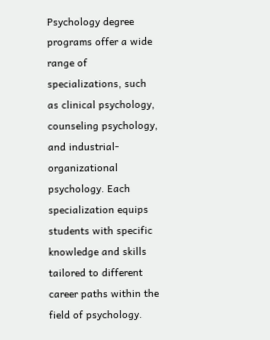Psychology degree programs offer a wide range of specializations, such as clinical psychology, counseling psychology, and industrial-organizational psychology. Each specialization equips students with specific knowledge and skills tailored to different career paths within the field of psychology.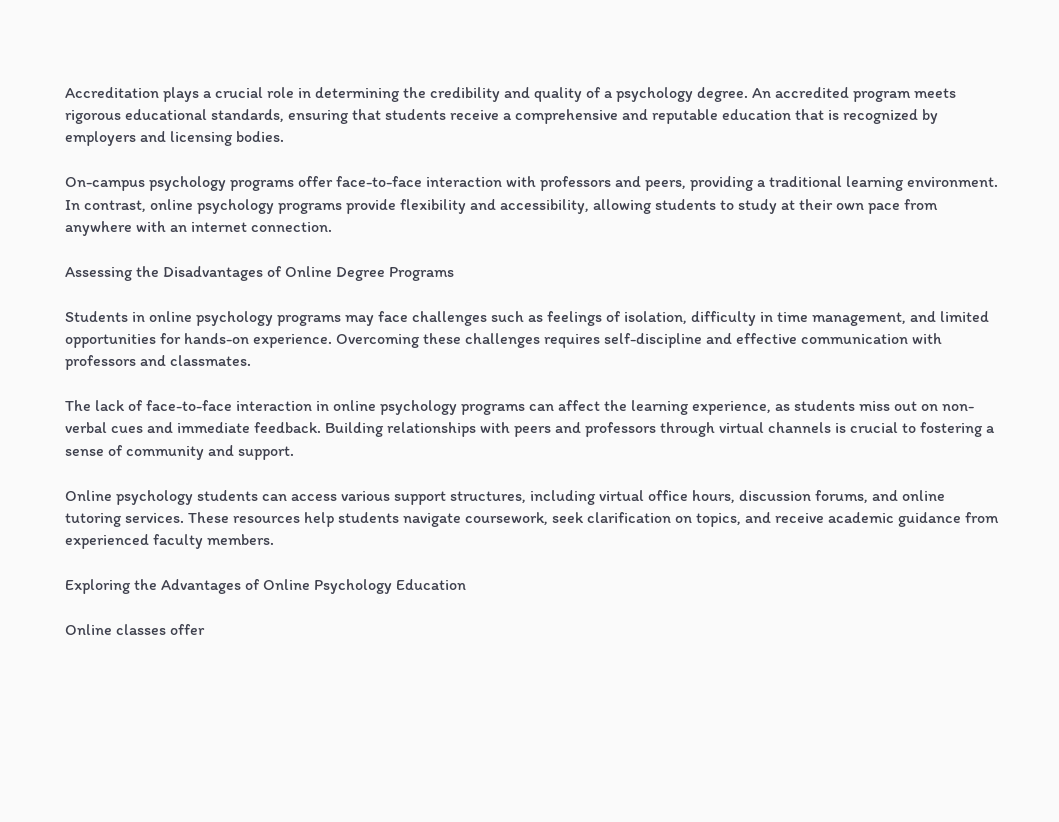Accreditation plays a crucial role in determining the credibility and quality of a psychology degree. An accredited program meets rigorous educational standards, ensuring that students receive a comprehensive and reputable education that is recognized by employers and licensing bodies.

On-campus psychology programs offer face-to-face interaction with professors and peers, providing a traditional learning environment. In contrast, online psychology programs provide flexibility and accessibility, allowing students to study at their own pace from anywhere with an internet connection.

Assessing the Disadvantages of Online Degree Programs

Students in online psychology programs may face challenges such as feelings of isolation, difficulty in time management, and limited opportunities for hands-on experience. Overcoming these challenges requires self-discipline and effective communication with professors and classmates.

The lack of face-to-face interaction in online psychology programs can affect the learning experience, as students miss out on non-verbal cues and immediate feedback. Building relationships with peers and professors through virtual channels is crucial to fostering a sense of community and support.

Online psychology students can access various support structures, including virtual office hours, discussion forums, and online tutoring services. These resources help students navigate coursework, seek clarification on topics, and receive academic guidance from experienced faculty members.

Exploring the Advantages of Online Psychology Education

Online classes offer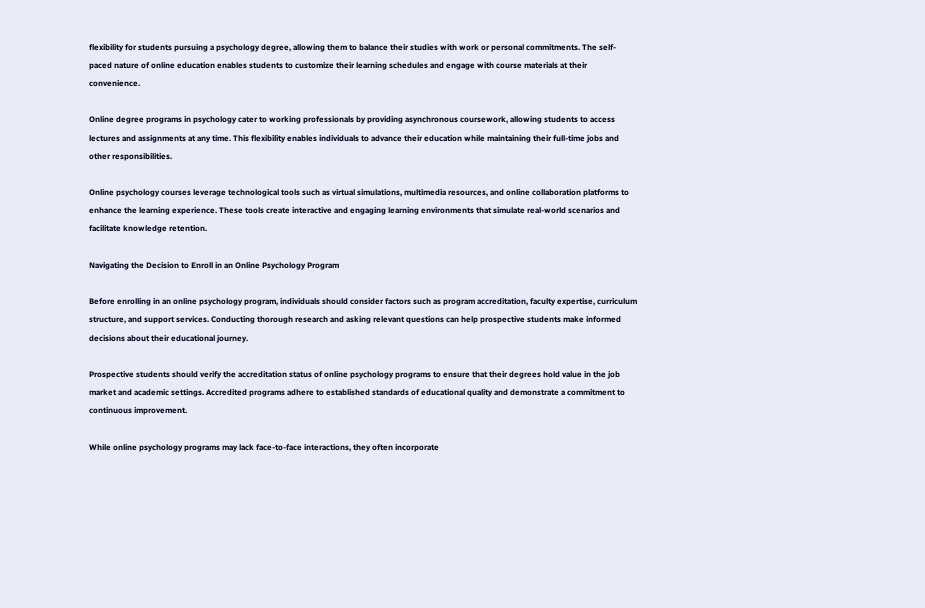flexibility for students pursuing a psychology degree, allowing them to balance their studies with work or personal commitments. The self-paced nature of online education enables students to customize their learning schedules and engage with course materials at their convenience.

Online degree programs in psychology cater to working professionals by providing asynchronous coursework, allowing students to access lectures and assignments at any time. This flexibility enables individuals to advance their education while maintaining their full-time jobs and other responsibilities.

Online psychology courses leverage technological tools such as virtual simulations, multimedia resources, and online collaboration platforms to enhance the learning experience. These tools create interactive and engaging learning environments that simulate real-world scenarios and facilitate knowledge retention.

Navigating the Decision to Enroll in an Online Psychology Program

Before enrolling in an online psychology program, individuals should consider factors such as program accreditation, faculty expertise, curriculum structure, and support services. Conducting thorough research and asking relevant questions can help prospective students make informed decisions about their educational journey.

Prospective students should verify the accreditation status of online psychology programs to ensure that their degrees hold value in the job market and academic settings. Accredited programs adhere to established standards of educational quality and demonstrate a commitment to continuous improvement.

While online psychology programs may lack face-to-face interactions, they often incorporate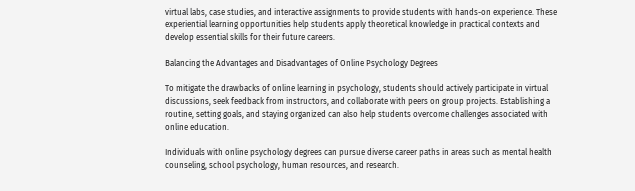virtual labs, case studies, and interactive assignments to provide students with hands-on experience. These experiential learning opportunities help students apply theoretical knowledge in practical contexts and develop essential skills for their future careers.

Balancing the Advantages and Disadvantages of Online Psychology Degrees

To mitigate the drawbacks of online learning in psychology, students should actively participate in virtual discussions, seek feedback from instructors, and collaborate with peers on group projects. Establishing a routine, setting goals, and staying organized can also help students overcome challenges associated with online education.

Individuals with online psychology degrees can pursue diverse career paths in areas such as mental health counseling, school psychology, human resources, and research.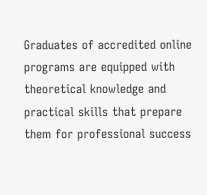Graduates of accredited online programs are equipped with theoretical knowledge and practical skills that prepare them for professional success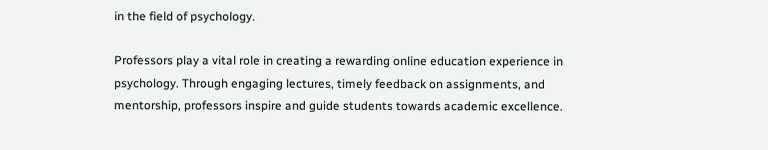in the field of psychology.

Professors play a vital role in creating a rewarding online education experience in psychology. Through engaging lectures, timely feedback on assignments, and mentorship, professors inspire and guide students towards academic excellence.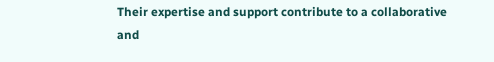Their expertise and support contribute to a collaborative and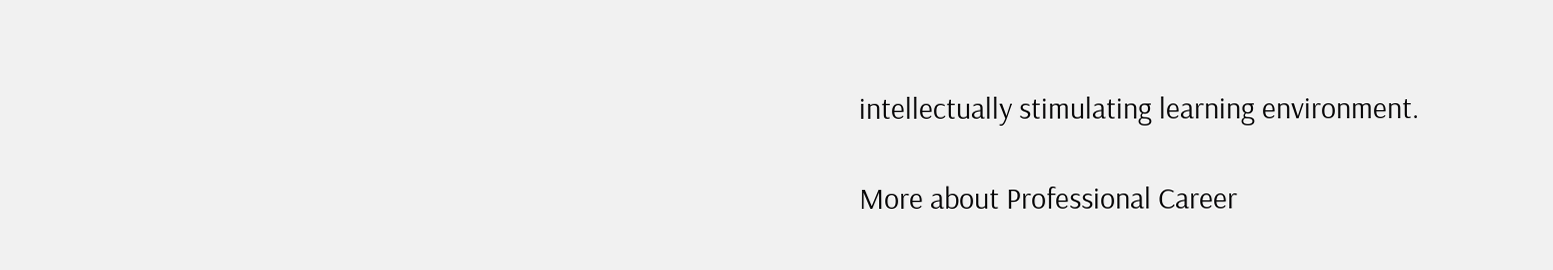intellectually stimulating learning environment.

More about Professional Career